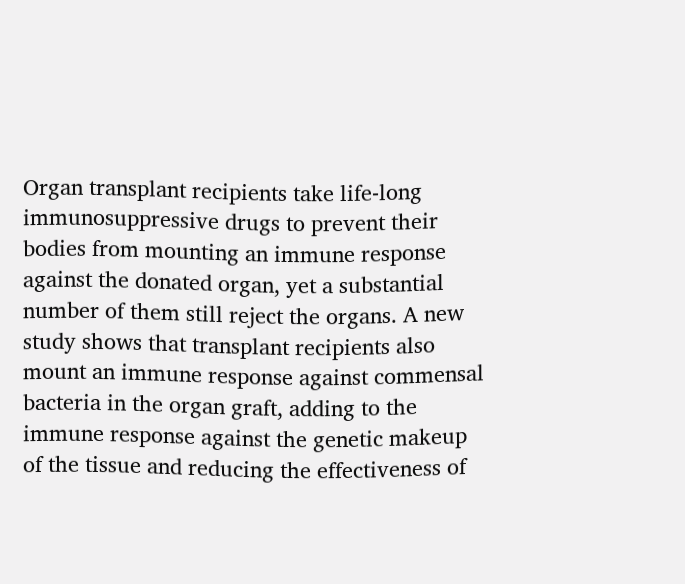Organ transplant recipients take life-long immunosuppressive drugs to prevent their bodies from mounting an immune response against the donated organ, yet a substantial number of them still reject the organs. A new study shows that transplant recipients also mount an immune response against commensal bacteria in the organ graft, adding to the immune response against the genetic makeup of the tissue and reducing the effectiveness of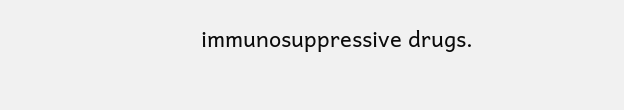immunosuppressive drugs.